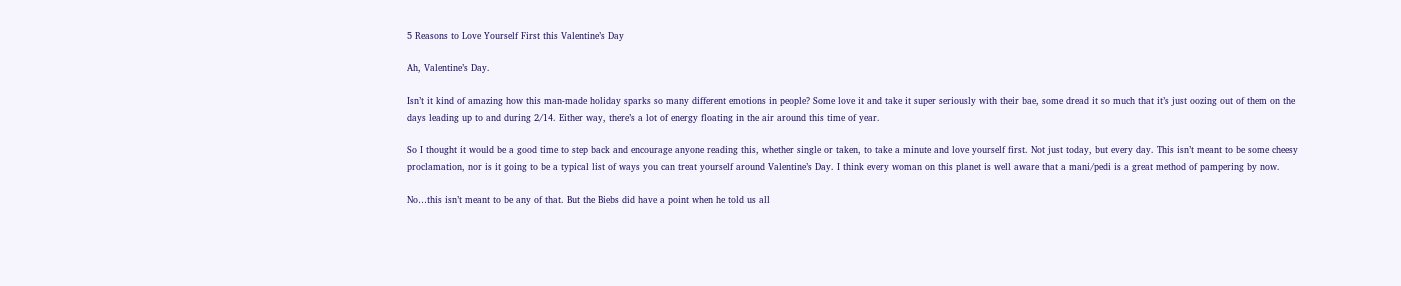5 Reasons to Love Yourself First this Valentine’s Day

Ah, Valentine’s Day.

Isn’t it kind of amazing how this man-made holiday sparks so many different emotions in people? Some love it and take it super seriously with their bae, some dread it so much that it’s just oozing out of them on the days leading up to and during 2/14. Either way, there’s a lot of energy floating in the air around this time of year.

So I thought it would be a good time to step back and encourage anyone reading this, whether single or taken, to take a minute and love yourself first. Not just today, but every day. This isn’t meant to be some cheesy proclamation, nor is it going to be a typical list of ways you can treat yourself around Valentine’s Day. I think every woman on this planet is well aware that a mani/pedi is a great method of pampering by now.

No…this isn’t meant to be any of that. But the Biebs did have a point when he told us all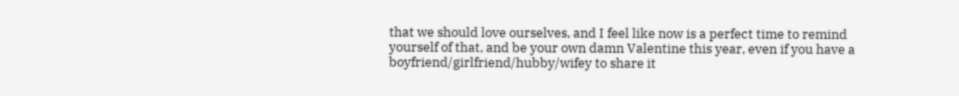that we should love ourselves, and I feel like now is a perfect time to remind yourself of that, and be your own damn Valentine this year, even if you have a boyfriend/girlfriend/hubby/wifey to share it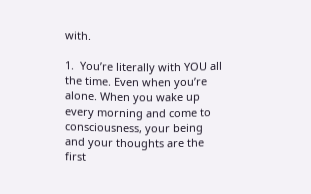with.

1.  You’re literally with YOU all the time. Even when you’re alone. When you wake up every morning and come to consciousness, your being and your thoughts are the first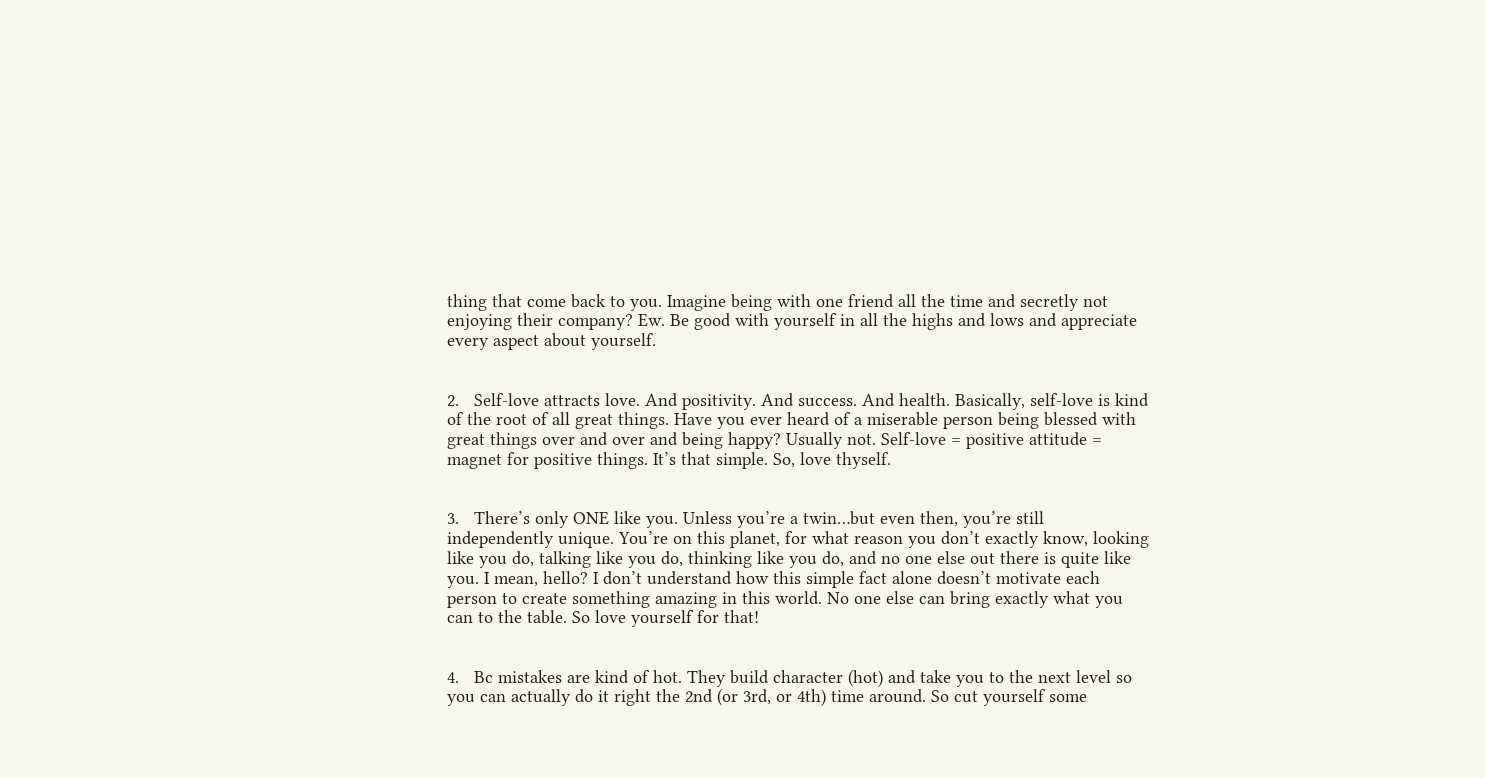thing that come back to you. Imagine being with one friend all the time and secretly not enjoying their company? Ew. Be good with yourself in all the highs and lows and appreciate every aspect about yourself.


2.   Self-love attracts love. And positivity. And success. And health. Basically, self-love is kind of the root of all great things. Have you ever heard of a miserable person being blessed with great things over and over and being happy? Usually not. Self-love = positive attitude = magnet for positive things. It’s that simple. So, love thyself.


3.   There’s only ONE like you. Unless you’re a twin…but even then, you’re still independently unique. You’re on this planet, for what reason you don’t exactly know, looking like you do, talking like you do, thinking like you do, and no one else out there is quite like you. I mean, hello? I don’t understand how this simple fact alone doesn’t motivate each person to create something amazing in this world. No one else can bring exactly what you can to the table. So love yourself for that!


4.   Bc mistakes are kind of hot. They build character (hot) and take you to the next level so you can actually do it right the 2nd (or 3rd, or 4th) time around. So cut yourself some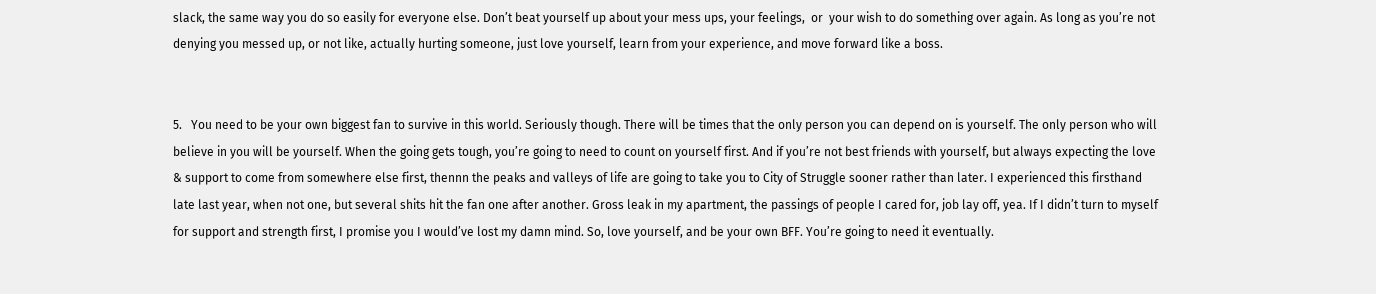slack, the same way you do so easily for everyone else. Don’t beat yourself up about your mess ups, your feelings,  or  your wish to do something over again. As long as you’re not denying you messed up, or not like, actually hurting someone, just love yourself, learn from your experience, and move forward like a boss.


5.   You need to be your own biggest fan to survive in this world. Seriously though. There will be times that the only person you can depend on is yourself. The only person who will believe in you will be yourself. When the going gets tough, you’re going to need to count on yourself first. And if you’re not best friends with yourself, but always expecting the love & support to come from somewhere else first, thennn the peaks and valleys of life are going to take you to City of Struggle sooner rather than later. I experienced this firsthand late last year, when not one, but several shits hit the fan one after another. Gross leak in my apartment, the passings of people I cared for, job lay off, yea. If I didn’t turn to myself for support and strength first, I promise you I would’ve lost my damn mind. So, love yourself, and be your own BFF. You’re going to need it eventually.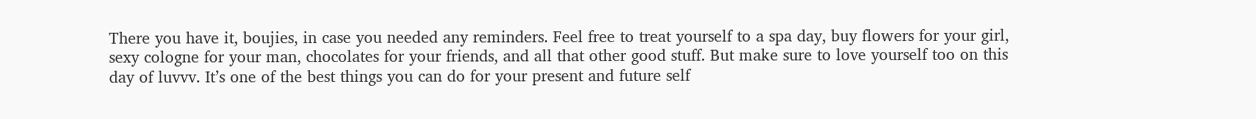There you have it, boujies, in case you needed any reminders. Feel free to treat yourself to a spa day, buy flowers for your girl, sexy cologne for your man, chocolates for your friends, and all that other good stuff. But make sure to love yourself too on this day of luvvv. It’s one of the best things you can do for your present and future self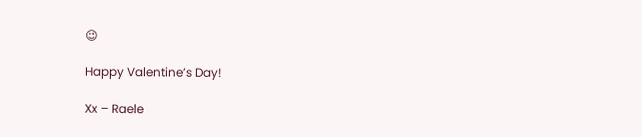😉

Happy Valentine’s Day!

Xx – Raele